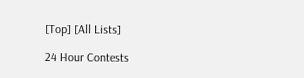[Top] [All Lists]

24 Hour Contests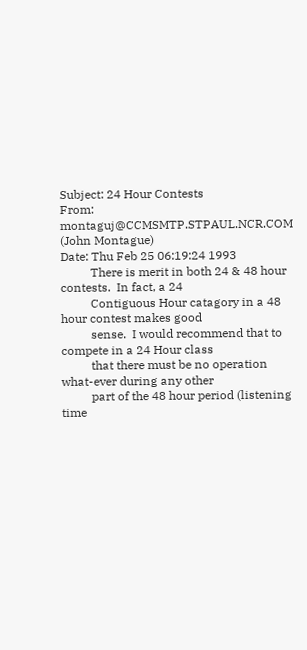Subject: 24 Hour Contests
From: montaguj@CCMSMTP.STPAUL.NCR.COM (John Montague)
Date: Thu Feb 25 06:19:24 1993
          There is merit in both 24 & 48 hour contests.  In fact, a 24
          Contiguous Hour catagory in a 48 hour contest makes good
          sense.  I would recommend that to compete in a 24 Hour class
          that there must be no operation what-ever during any other
          part of the 48 hour period (listening time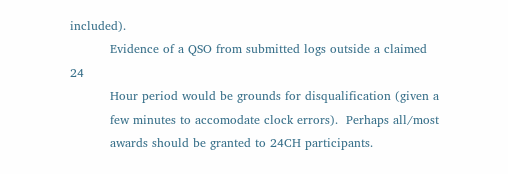included).
          Evidence of a QSO from submitted logs outside a claimed 24
          Hour period would be grounds for disqualification (given a
          few minutes to accomodate clock errors).  Perhaps all/most
          awards should be granted to 24CH participants.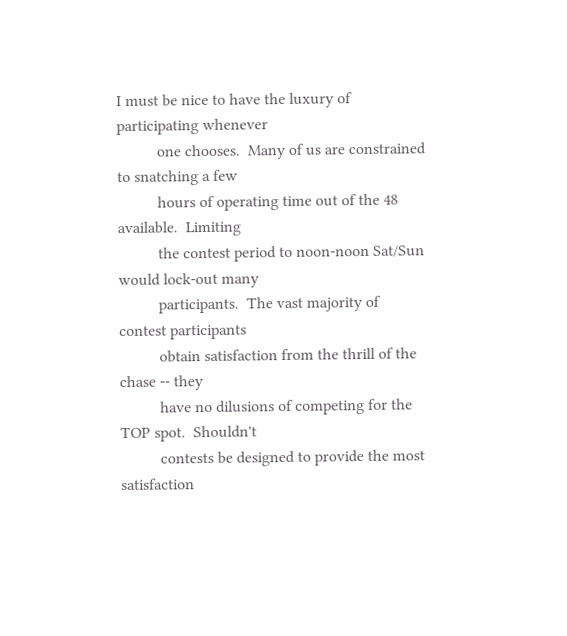I must be nice to have the luxury of participating whenever
          one chooses.  Many of us are constrained to snatching a few
          hours of operating time out of the 48 available.  Limiting
          the contest period to noon-noon Sat/Sun would lock-out many
          participants.  The vast majority of contest participants
          obtain satisfaction from the thrill of the chase -- they
          have no dilusions of competing for the TOP spot.  Shouldn't
          contests be designed to provide the most satisfaction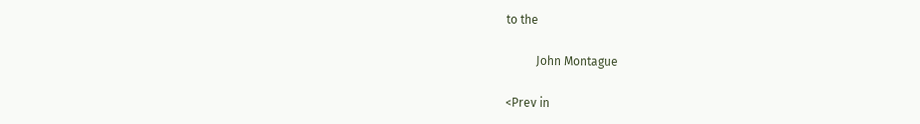to the

          John Montague

<Prev in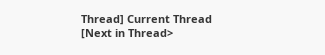Thread] Current Thread [Next in Thread>